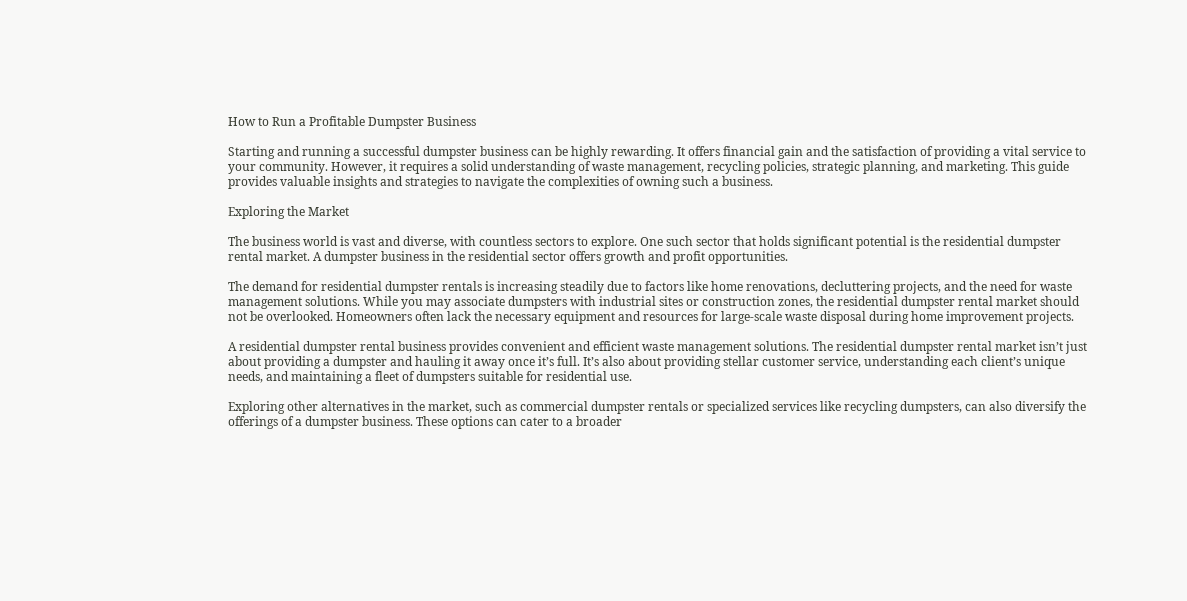How to Run a Profitable Dumpster Business

Starting and running a successful dumpster business can be highly rewarding. It offers financial gain and the satisfaction of providing a vital service to your community. However, it requires a solid understanding of waste management, recycling policies, strategic planning, and marketing. This guide provides valuable insights and strategies to navigate the complexities of owning such a business.

Exploring the Market

The business world is vast and diverse, with countless sectors to explore. One such sector that holds significant potential is the residential dumpster rental market. A dumpster business in the residential sector offers growth and profit opportunities.

The demand for residential dumpster rentals is increasing steadily due to factors like home renovations, decluttering projects, and the need for waste management solutions. While you may associate dumpsters with industrial sites or construction zones, the residential dumpster rental market should not be overlooked. Homeowners often lack the necessary equipment and resources for large-scale waste disposal during home improvement projects.

A residential dumpster rental business provides convenient and efficient waste management solutions. The residential dumpster rental market isn’t just about providing a dumpster and hauling it away once it’s full. It’s also about providing stellar customer service, understanding each client’s unique needs, and maintaining a fleet of dumpsters suitable for residential use.

Exploring other alternatives in the market, such as commercial dumpster rentals or specialized services like recycling dumpsters, can also diversify the offerings of a dumpster business. These options can cater to a broader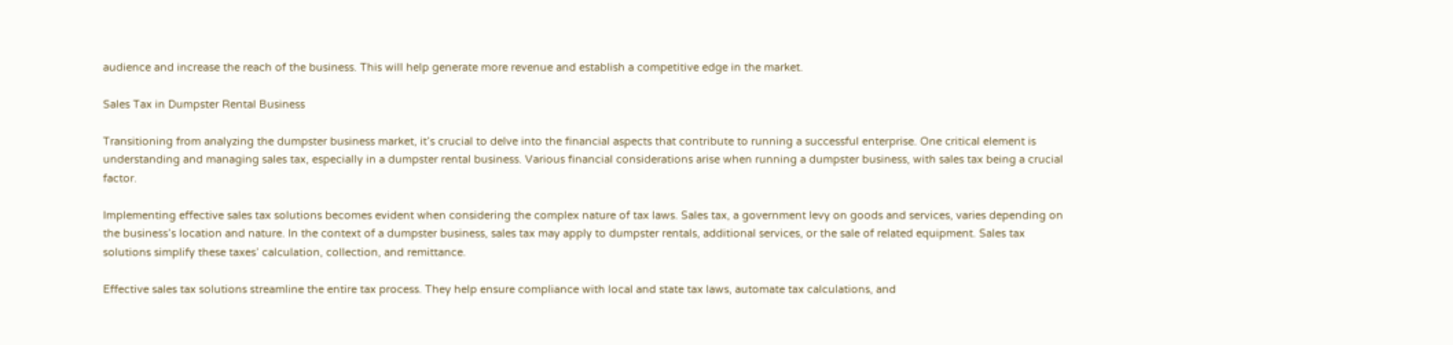audience and increase the reach of the business. This will help generate more revenue and establish a competitive edge in the market.

Sales Tax in Dumpster Rental Business

Transitioning from analyzing the dumpster business market, it’s crucial to delve into the financial aspects that contribute to running a successful enterprise. One critical element is understanding and managing sales tax, especially in a dumpster rental business. Various financial considerations arise when running a dumpster business, with sales tax being a crucial factor.

Implementing effective sales tax solutions becomes evident when considering the complex nature of tax laws. Sales tax, a government levy on goods and services, varies depending on the business’s location and nature. In the context of a dumpster business, sales tax may apply to dumpster rentals, additional services, or the sale of related equipment. Sales tax solutions simplify these taxes’ calculation, collection, and remittance.

Effective sales tax solutions streamline the entire tax process. They help ensure compliance with local and state tax laws, automate tax calculations, and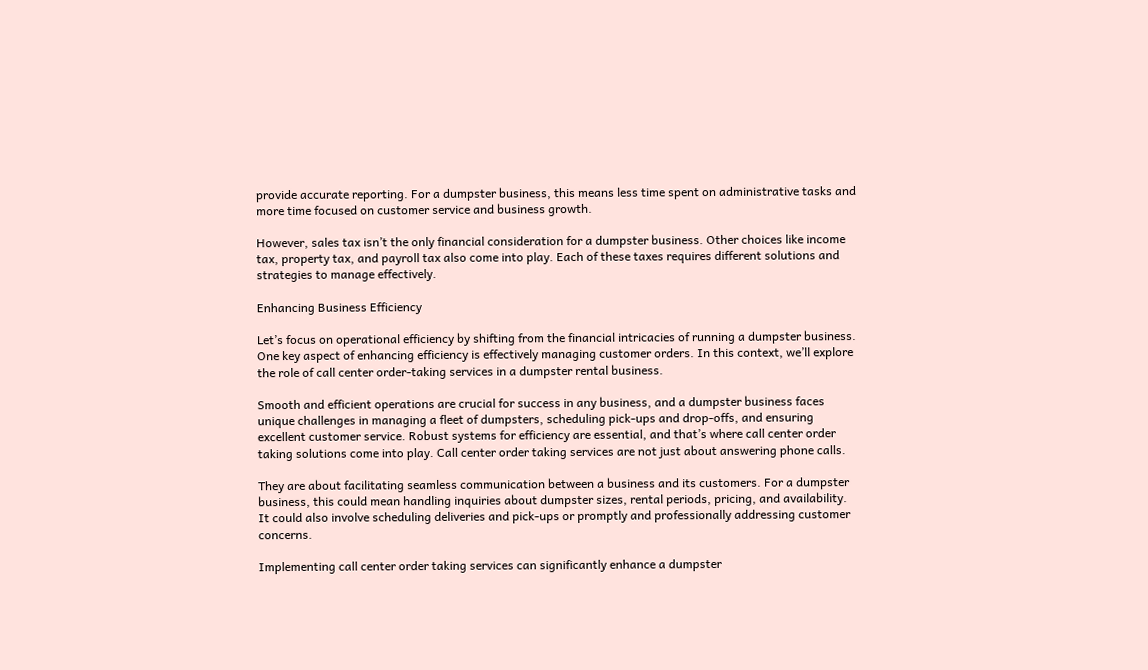provide accurate reporting. For a dumpster business, this means less time spent on administrative tasks and more time focused on customer service and business growth.

However, sales tax isn’t the only financial consideration for a dumpster business. Other choices like income tax, property tax, and payroll tax also come into play. Each of these taxes requires different solutions and strategies to manage effectively.

Enhancing Business Efficiency

Let’s focus on operational efficiency by shifting from the financial intricacies of running a dumpster business. One key aspect of enhancing efficiency is effectively managing customer orders. In this context, we’ll explore the role of call center order-taking services in a dumpster rental business.

Smooth and efficient operations are crucial for success in any business, and a dumpster business faces unique challenges in managing a fleet of dumpsters, scheduling pick-ups and drop-offs, and ensuring excellent customer service. Robust systems for efficiency are essential, and that’s where call center order taking solutions come into play. Call center order taking services are not just about answering phone calls.

They are about facilitating seamless communication between a business and its customers. For a dumpster business, this could mean handling inquiries about dumpster sizes, rental periods, pricing, and availability. It could also involve scheduling deliveries and pick-ups or promptly and professionally addressing customer concerns.

Implementing call center order taking services can significantly enhance a dumpster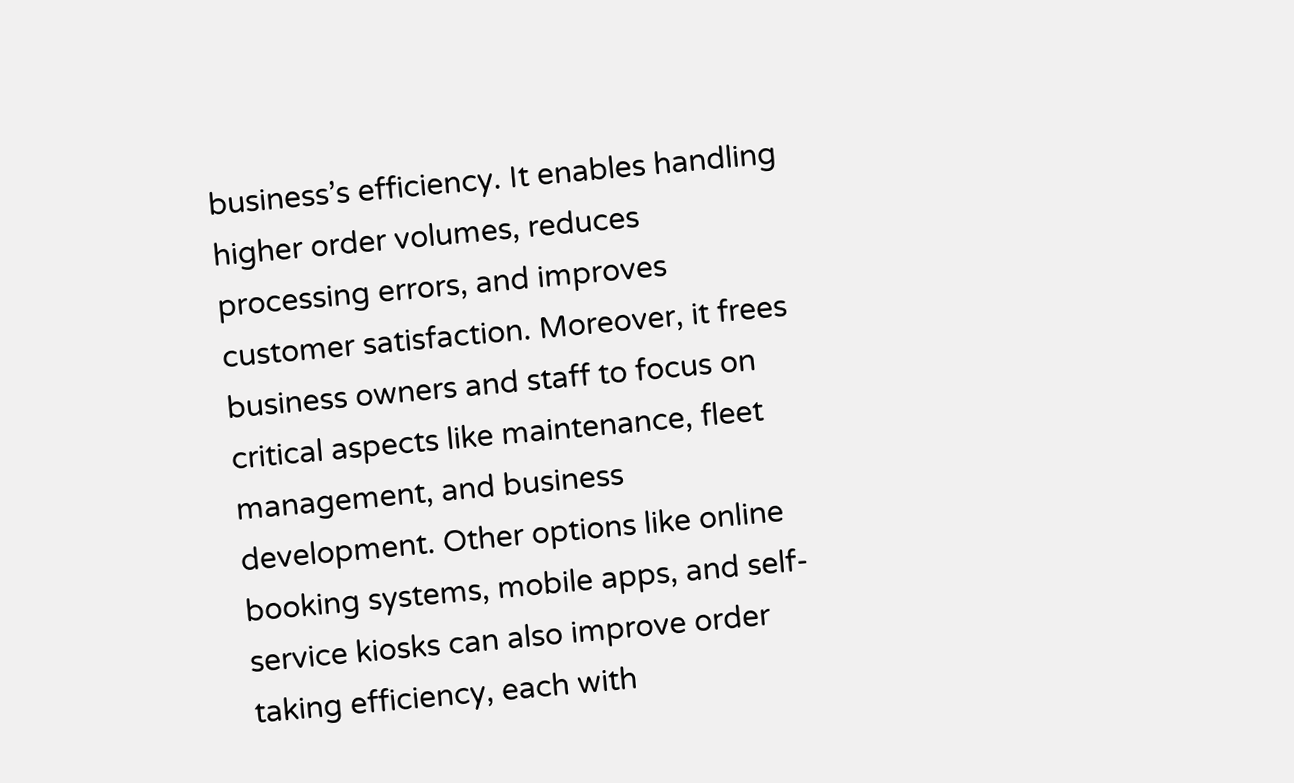business’s efficiency. It enables handling higher order volumes, reduces processing errors, and improves customer satisfaction. Moreover, it frees business owners and staff to focus on critical aspects like maintenance, fleet management, and business development. Other options like online booking systems, mobile apps, and self-service kiosks can also improve order taking efficiency, each with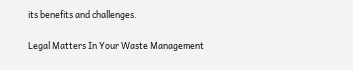its benefits and challenges.

Legal Matters In Your Waste Management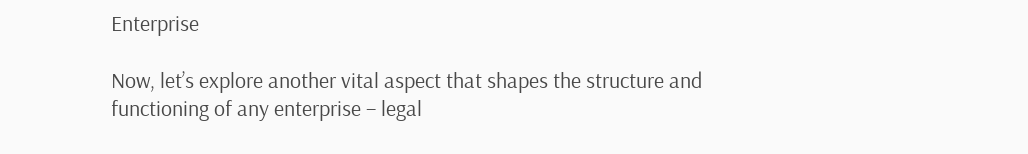Enterprise

Now, let’s explore another vital aspect that shapes the structure and functioning of any enterprise – legal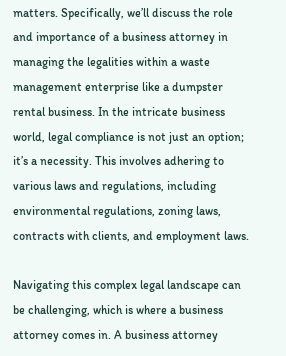matters. Specifically, we’ll discuss the role and importance of a business attorney in managing the legalities within a waste management enterprise like a dumpster rental business. In the intricate business world, legal compliance is not just an option; it’s a necessity. This involves adhering to various laws and regulations, including environmental regulations, zoning laws, contracts with clients, and employment laws.

Navigating this complex legal landscape can be challenging, which is where a business attorney comes in. A business attorney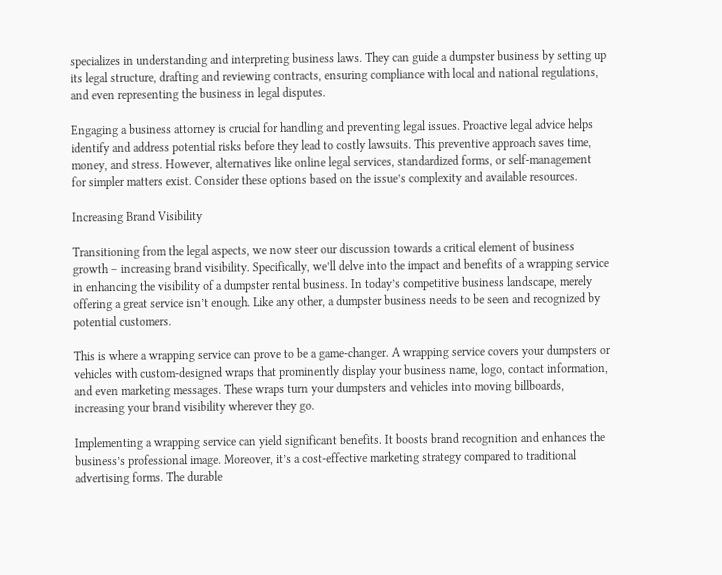specializes in understanding and interpreting business laws. They can guide a dumpster business by setting up its legal structure, drafting and reviewing contracts, ensuring compliance with local and national regulations, and even representing the business in legal disputes.

Engaging a business attorney is crucial for handling and preventing legal issues. Proactive legal advice helps identify and address potential risks before they lead to costly lawsuits. This preventive approach saves time, money, and stress. However, alternatives like online legal services, standardized forms, or self-management for simpler matters exist. Consider these options based on the issue’s complexity and available resources.

Increasing Brand Visibility

Transitioning from the legal aspects, we now steer our discussion towards a critical element of business growth – increasing brand visibility. Specifically, we’ll delve into the impact and benefits of a wrapping service in enhancing the visibility of a dumpster rental business. In today’s competitive business landscape, merely offering a great service isn’t enough. Like any other, a dumpster business needs to be seen and recognized by potential customers.

This is where a wrapping service can prove to be a game-changer. A wrapping service covers your dumpsters or vehicles with custom-designed wraps that prominently display your business name, logo, contact information, and even marketing messages. These wraps turn your dumpsters and vehicles into moving billboards, increasing your brand visibility wherever they go.

Implementing a wrapping service can yield significant benefits. It boosts brand recognition and enhances the business’s professional image. Moreover, it’s a cost-effective marketing strategy compared to traditional advertising forms. The durable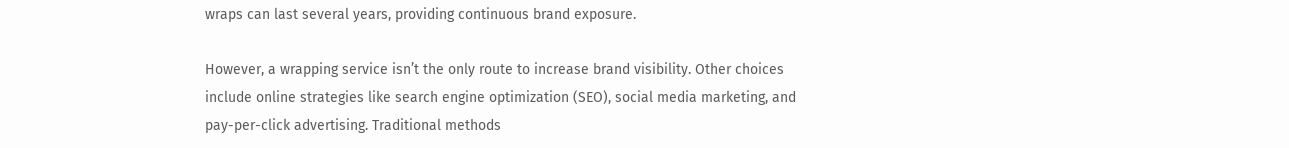wraps can last several years, providing continuous brand exposure.

However, a wrapping service isn’t the only route to increase brand visibility. Other choices include online strategies like search engine optimization (SEO), social media marketing, and pay-per-click advertising. Traditional methods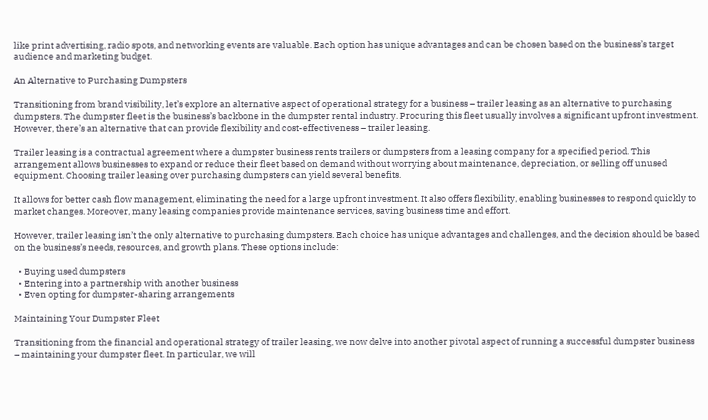like print advertising, radio spots, and networking events are valuable. Each option has unique advantages and can be chosen based on the business’s target audience and marketing budget.

An Alternative to Purchasing Dumpsters

Transitioning from brand visibility, let’s explore an alternative aspect of operational strategy for a business – trailer leasing as an alternative to purchasing dumpsters. The dumpster fleet is the business’s backbone in the dumpster rental industry. Procuring this fleet usually involves a significant upfront investment. However, there’s an alternative that can provide flexibility and cost-effectiveness – trailer leasing.

Trailer leasing is a contractual agreement where a dumpster business rents trailers or dumpsters from a leasing company for a specified period. This arrangement allows businesses to expand or reduce their fleet based on demand without worrying about maintenance, depreciation, or selling off unused equipment. Choosing trailer leasing over purchasing dumpsters can yield several benefits.

It allows for better cash flow management, eliminating the need for a large upfront investment. It also offers flexibility, enabling businesses to respond quickly to market changes. Moreover, many leasing companies provide maintenance services, saving business time and effort.

However, trailer leasing isn’t the only alternative to purchasing dumpsters. Each choice has unique advantages and challenges, and the decision should be based on the business’s needs, resources, and growth plans. These options include:

  • Buying used dumpsters
  • Entering into a partnership with another business
  • Even opting for dumpster-sharing arrangements

Maintaining Your Dumpster Fleet

Transitioning from the financial and operational strategy of trailer leasing, we now delve into another pivotal aspect of running a successful dumpster business – maintaining your dumpster fleet. In particular, we will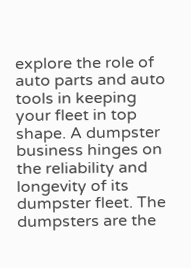explore the role of auto parts and auto tools in keeping your fleet in top shape. A dumpster business hinges on the reliability and longevity of its dumpster fleet. The dumpsters are the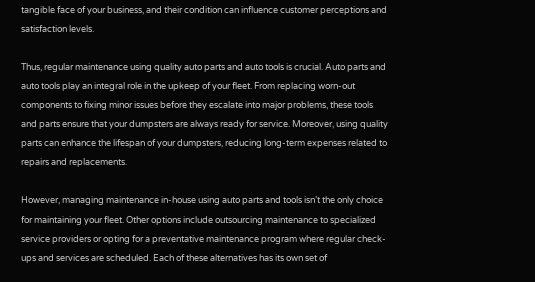tangible face of your business, and their condition can influence customer perceptions and satisfaction levels.

Thus, regular maintenance using quality auto parts and auto tools is crucial. Auto parts and auto tools play an integral role in the upkeep of your fleet. From replacing worn-out components to fixing minor issues before they escalate into major problems, these tools and parts ensure that your dumpsters are always ready for service. Moreover, using quality parts can enhance the lifespan of your dumpsters, reducing long-term expenses related to repairs and replacements.

However, managing maintenance in-house using auto parts and tools isn’t the only choice for maintaining your fleet. Other options include outsourcing maintenance to specialized service providers or opting for a preventative maintenance program where regular check-ups and services are scheduled. Each of these alternatives has its own set of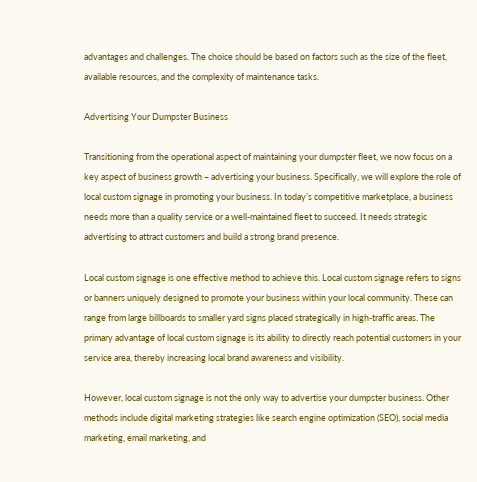advantages and challenges. The choice should be based on factors such as the size of the fleet, available resources, and the complexity of maintenance tasks.

Advertising Your Dumpster Business

Transitioning from the operational aspect of maintaining your dumpster fleet, we now focus on a key aspect of business growth – advertising your business. Specifically, we will explore the role of local custom signage in promoting your business. In today’s competitive marketplace, a business needs more than a quality service or a well-maintained fleet to succeed. It needs strategic advertising to attract customers and build a strong brand presence.

Local custom signage is one effective method to achieve this. Local custom signage refers to signs or banners uniquely designed to promote your business within your local community. These can range from large billboards to smaller yard signs placed strategically in high-traffic areas. The primary advantage of local custom signage is its ability to directly reach potential customers in your service area, thereby increasing local brand awareness and visibility.

However, local custom signage is not the only way to advertise your dumpster business. Other methods include digital marketing strategies like search engine optimization (SEO), social media marketing, email marketing, and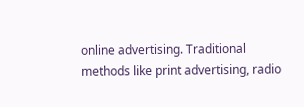online advertising. Traditional methods like print advertising, radio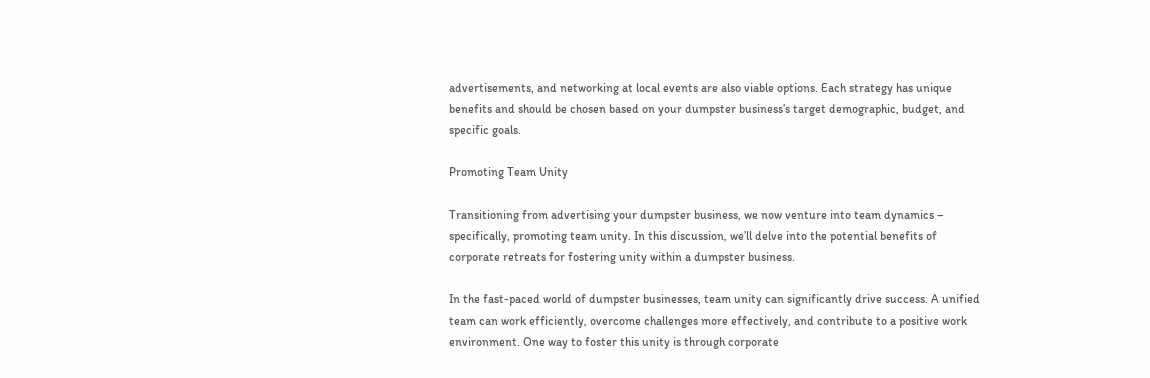advertisements, and networking at local events are also viable options. Each strategy has unique benefits and should be chosen based on your dumpster business’s target demographic, budget, and specific goals.

Promoting Team Unity

Transitioning from advertising your dumpster business, we now venture into team dynamics – specifically, promoting team unity. In this discussion, we’ll delve into the potential benefits of corporate retreats for fostering unity within a dumpster business.

In the fast-paced world of dumpster businesses, team unity can significantly drive success. A unified team can work efficiently, overcome challenges more effectively, and contribute to a positive work environment. One way to foster this unity is through corporate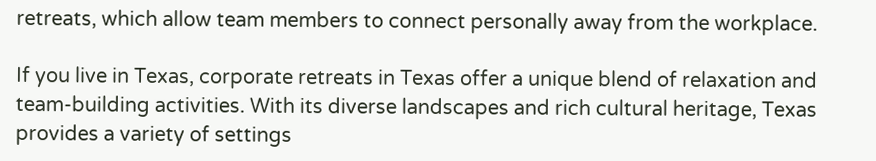retreats, which allow team members to connect personally away from the workplace.

If you live in Texas, corporate retreats in Texas offer a unique blend of relaxation and team-building activities. With its diverse landscapes and rich cultural heritage, Texas provides a variety of settings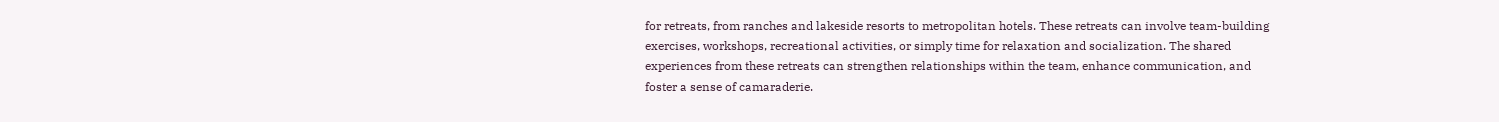for retreats, from ranches and lakeside resorts to metropolitan hotels. These retreats can involve team-building exercises, workshops, recreational activities, or simply time for relaxation and socialization. The shared experiences from these retreats can strengthen relationships within the team, enhance communication, and foster a sense of camaraderie.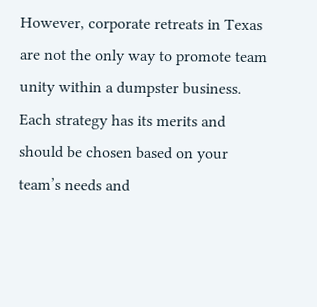However, corporate retreats in Texas are not the only way to promote team unity within a dumpster business. Each strategy has its merits and should be chosen based on your team’s needs and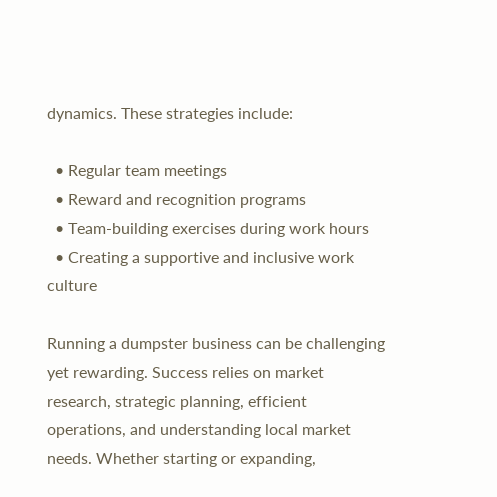dynamics. These strategies include:

  • Regular team meetings
  • Reward and recognition programs
  • Team-building exercises during work hours
  • Creating a supportive and inclusive work culture

Running a dumpster business can be challenging yet rewarding. Success relies on market research, strategic planning, efficient operations, and understanding local market needs. Whether starting or expanding,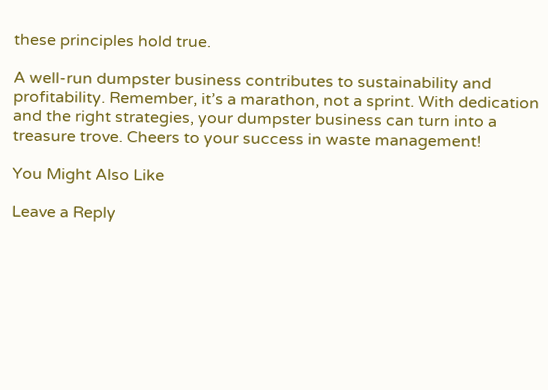these principles hold true.

A well-run dumpster business contributes to sustainability and profitability. Remember, it’s a marathon, not a sprint. With dedication and the right strategies, your dumpster business can turn into a treasure trove. Cheers to your success in waste management!

You Might Also Like

Leave a Reply